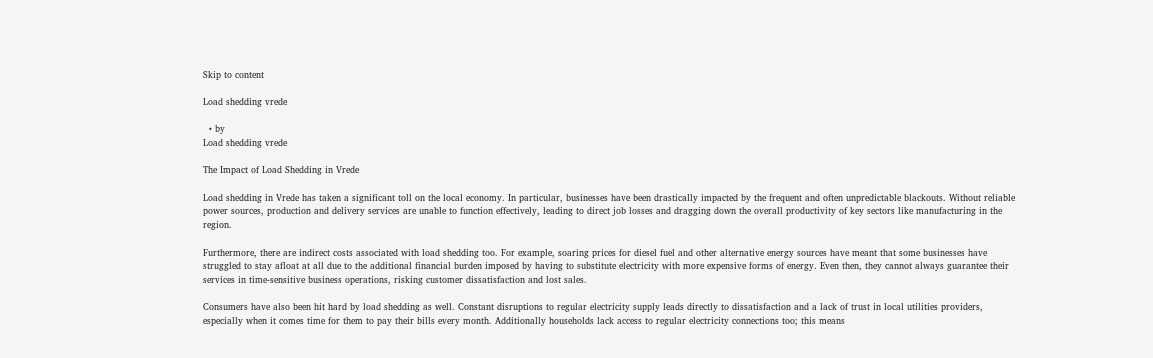Skip to content

Load shedding vrede

  • by
Load shedding vrede

The Impact of Load Shedding in Vrede

Load shedding in Vrede has taken a significant toll on the local economy. In particular, businesses have been drastically impacted by the frequent and often unpredictable blackouts. Without reliable power sources, production and delivery services are unable to function effectively, leading to direct job losses and dragging down the overall productivity of key sectors like manufacturing in the region.

Furthermore, there are indirect costs associated with load shedding too. For example, soaring prices for diesel fuel and other alternative energy sources have meant that some businesses have struggled to stay afloat at all due to the additional financial burden imposed by having to substitute electricity with more expensive forms of energy. Even then, they cannot always guarantee their services in time-sensitive business operations, risking customer dissatisfaction and lost sales.

Consumers have also been hit hard by load shedding as well. Constant disruptions to regular electricity supply leads directly to dissatisfaction and a lack of trust in local utilities providers, especially when it comes time for them to pay their bills every month. Additionally households lack access to regular electricity connections too; this means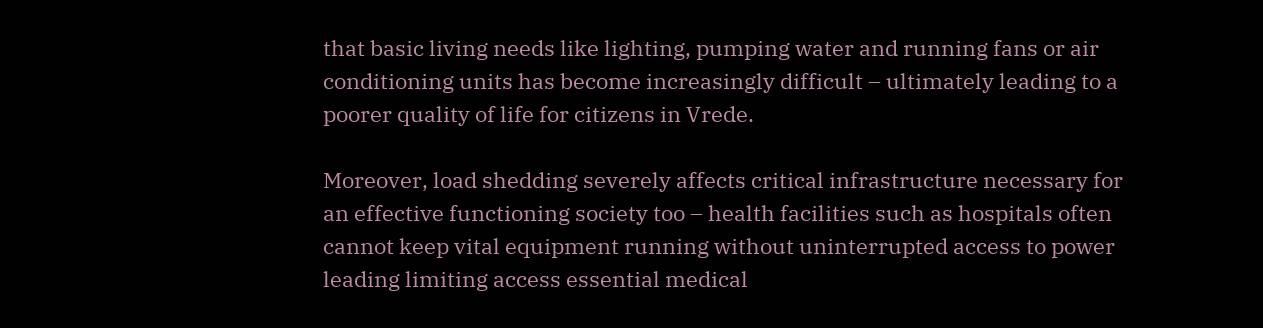that basic living needs like lighting, pumping water and running fans or air conditioning units has become increasingly difficult – ultimately leading to a poorer quality of life for citizens in Vrede.

Moreover, load shedding severely affects critical infrastructure necessary for an effective functioning society too – health facilities such as hospitals often cannot keep vital equipment running without uninterrupted access to power leading limiting access essential medical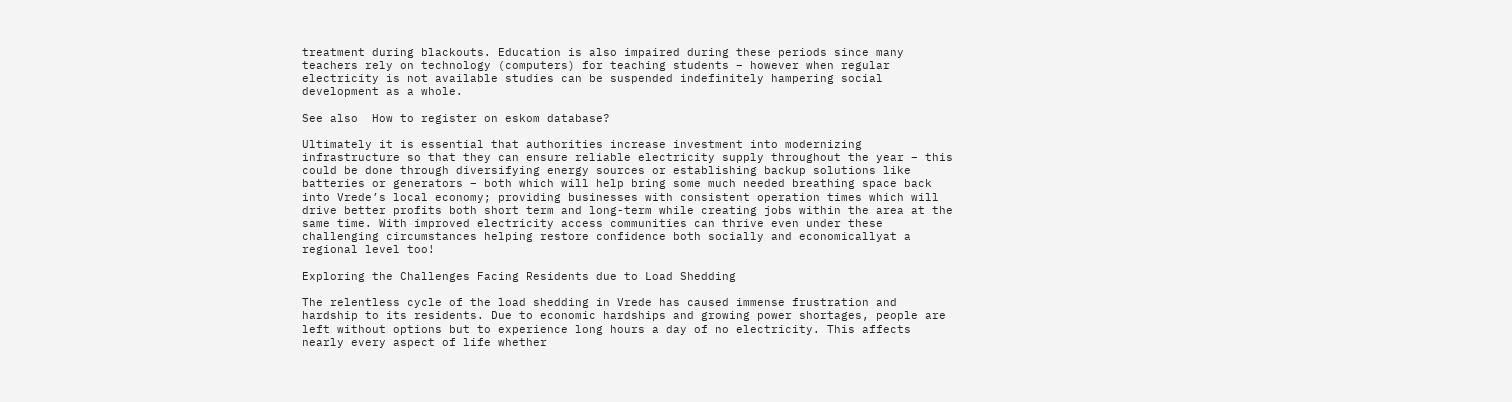treatment during blackouts. Education is also impaired during these periods since many teachers rely on technology (computers) for teaching students – however when regular electricity is not available studies can be suspended indefinitely hampering social development as a whole.

See also  How to register on eskom database?

Ultimately it is essential that authorities increase investment into modernizing infrastructure so that they can ensure reliable electricity supply throughout the year – this could be done through diversifying energy sources or establishing backup solutions like batteries or generators – both which will help bring some much needed breathing space back into Vrede’s local economy; providing businesses with consistent operation times which will drive better profits both short term and long-term while creating jobs within the area at the same time. With improved electricity access communities can thrive even under these challenging circumstances helping restore confidence both socially and economicallyat a regional level too!

Exploring the Challenges Facing Residents due to Load Shedding

The relentless cycle of the load shedding in Vrede has caused immense frustration and hardship to its residents. Due to economic hardships and growing power shortages, people are left without options but to experience long hours a day of no electricity. This affects nearly every aspect of life whether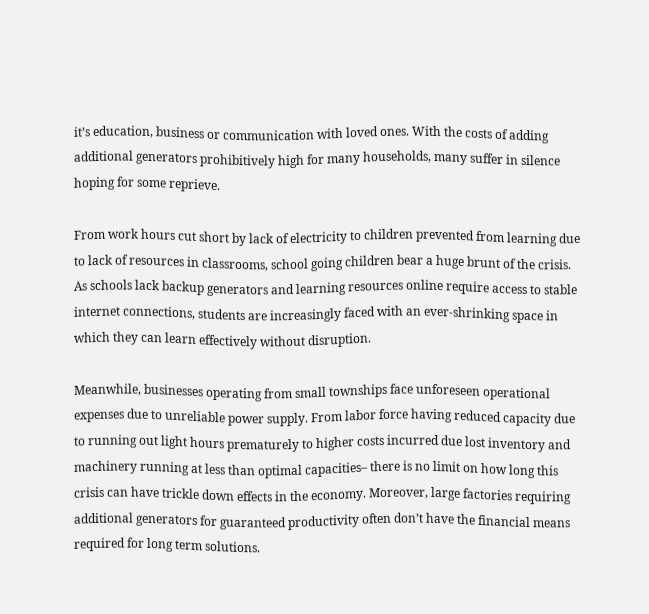it’s education, business or communication with loved ones. With the costs of adding additional generators prohibitively high for many households, many suffer in silence hoping for some reprieve.

From work hours cut short by lack of electricity to children prevented from learning due to lack of resources in classrooms, school going children bear a huge brunt of the crisis. As schools lack backup generators and learning resources online require access to stable internet connections, students are increasingly faced with an ever-shrinking space in which they can learn effectively without disruption.

Meanwhile, businesses operating from small townships face unforeseen operational expenses due to unreliable power supply. From labor force having reduced capacity due to running out light hours prematurely to higher costs incurred due lost inventory and machinery running at less than optimal capacities– there is no limit on how long this crisis can have trickle down effects in the economy. Moreover, large factories requiring additional generators for guaranteed productivity often don’t have the financial means required for long term solutions.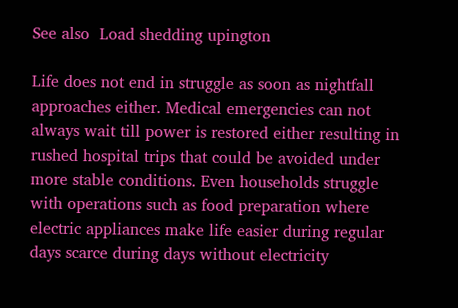See also  Load shedding upington

Life does not end in struggle as soon as nightfall approaches either. Medical emergencies can not always wait till power is restored either resulting in rushed hospital trips that could be avoided under more stable conditions. Even households struggle with operations such as food preparation where electric appliances make life easier during regular days scarce during days without electricity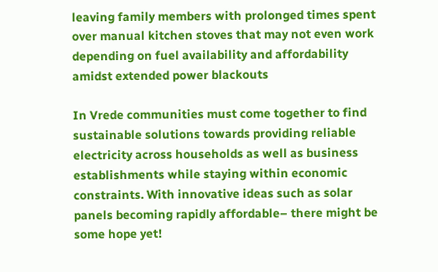leaving family members with prolonged times spent over manual kitchen stoves that may not even work depending on fuel availability and affordability amidst extended power blackouts

In Vrede communities must come together to find sustainable solutions towards providing reliable electricity across households as well as business establishments while staying within economic constraints. With innovative ideas such as solar panels becoming rapidly affordable– there might be some hope yet!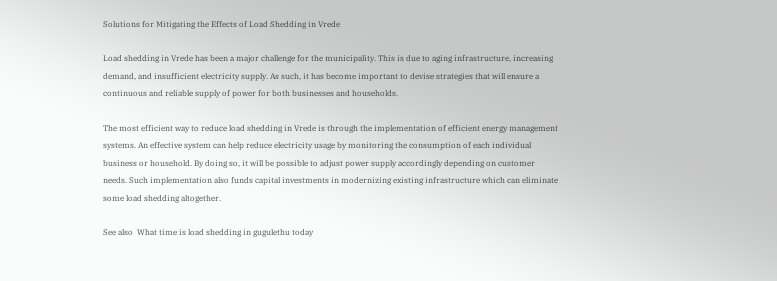Solutions for Mitigating the Effects of Load Shedding in Vrede

Load shedding in Vrede has been a major challenge for the municipality. This is due to aging infrastructure, increasing demand, and insufficient electricity supply. As such, it has become important to devise strategies that will ensure a continuous and reliable supply of power for both businesses and households.

The most efficient way to reduce load shedding in Vrede is through the implementation of efficient energy management systems. An effective system can help reduce electricity usage by monitoring the consumption of each individual business or household. By doing so, it will be possible to adjust power supply accordingly depending on customer needs. Such implementation also funds capital investments in modernizing existing infrastructure which can eliminate some load shedding altogether.

See also  What time is load shedding in gugulethu today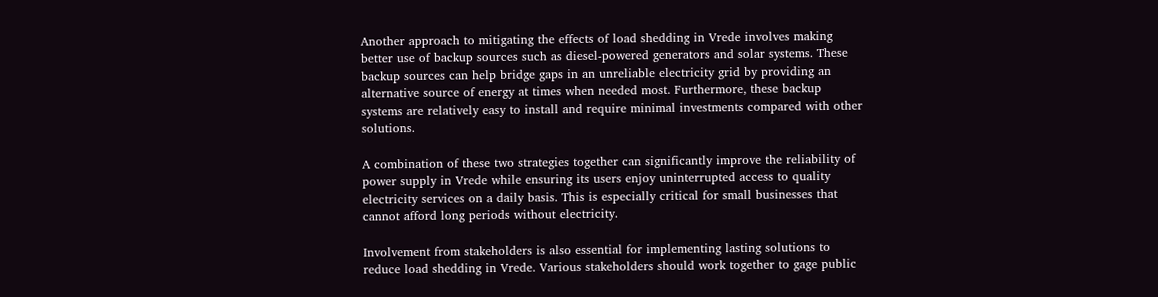Another approach to mitigating the effects of load shedding in Vrede involves making better use of backup sources such as diesel-powered generators and solar systems. These backup sources can help bridge gaps in an unreliable electricity grid by providing an alternative source of energy at times when needed most. Furthermore, these backup systems are relatively easy to install and require minimal investments compared with other solutions.

A combination of these two strategies together can significantly improve the reliability of power supply in Vrede while ensuring its users enjoy uninterrupted access to quality electricity services on a daily basis. This is especially critical for small businesses that cannot afford long periods without electricity.

Involvement from stakeholders is also essential for implementing lasting solutions to reduce load shedding in Vrede. Various stakeholders should work together to gage public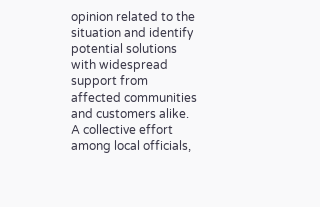opinion related to the situation and identify potential solutions with widespread support from affected communities and customers alike. A collective effort among local officials,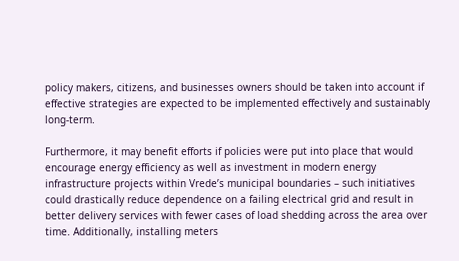policy makers, citizens, and businesses owners should be taken into account if effective strategies are expected to be implemented effectively and sustainably long-term.

Furthermore, it may benefit efforts if policies were put into place that would encourage energy efficiency as well as investment in modern energy infrastructure projects within Vrede’s municipal boundaries – such initiatives could drastically reduce dependence on a failing electrical grid and result in better delivery services with fewer cases of load shedding across the area over time. Additionally, installing meters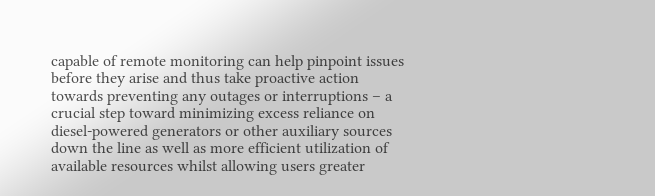capable of remote monitoring can help pinpoint issues before they arise and thus take proactive action towards preventing any outages or interruptions – a crucial step toward minimizing excess reliance on diesel-powered generators or other auxiliary sources down the line as well as more efficient utilization of available resources whilst allowing users greater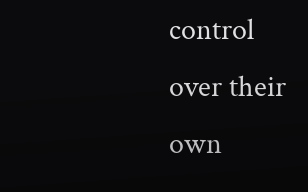control over their own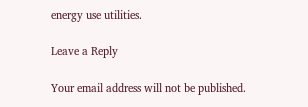energy use utilities.

Leave a Reply

Your email address will not be published.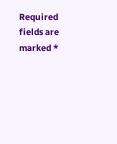Required fields are marked *